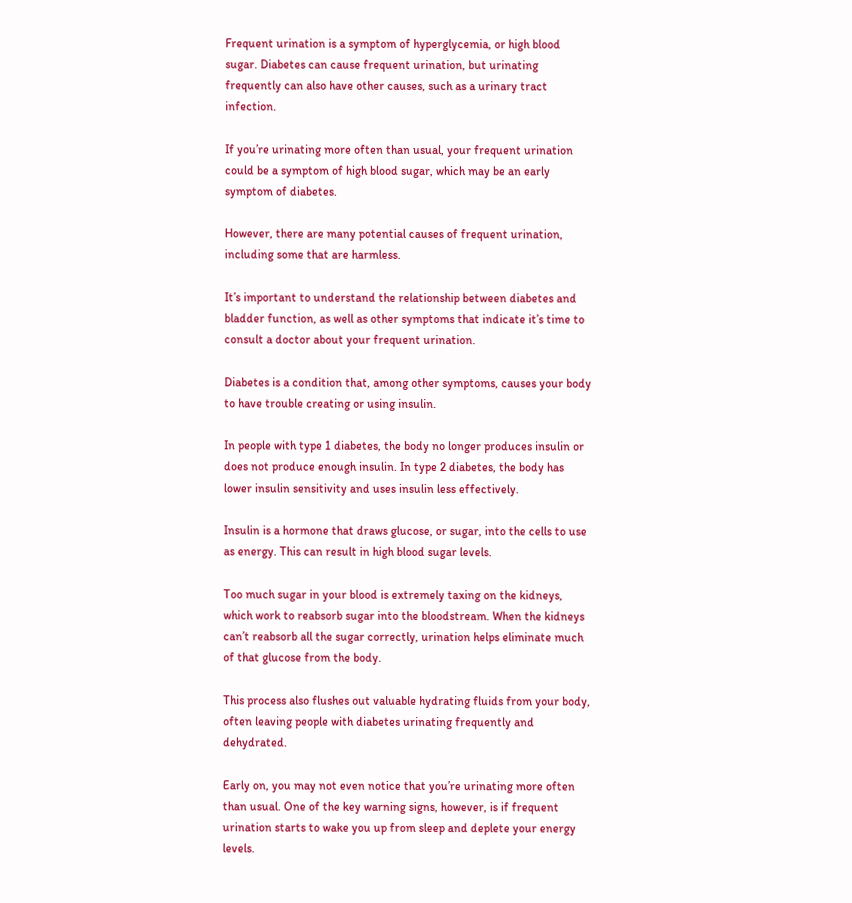Frequent urination is a symptom of hyperglycemia, or high blood sugar. Diabetes can cause frequent urination, but urinating frequently can also have other causes, such as a urinary tract infection.

If you’re urinating more often than usual, your frequent urination could be a symptom of high blood sugar, which may be an early symptom of diabetes.

However, there are many potential causes of frequent urination, including some that are harmless.

It’s important to understand the relationship between diabetes and bladder function, as well as other symptoms that indicate it’s time to consult a doctor about your frequent urination.

Diabetes is a condition that, among other symptoms, causes your body to have trouble creating or using insulin.

In people with type 1 diabetes, the body no longer produces insulin or does not produce enough insulin. In type 2 diabetes, the body has lower insulin sensitivity and uses insulin less effectively.

Insulin is a hormone that draws glucose, or sugar, into the cells to use as energy. This can result in high blood sugar levels.

Too much sugar in your blood is extremely taxing on the kidneys, which work to reabsorb sugar into the bloodstream. When the kidneys can’t reabsorb all the sugar correctly, urination helps eliminate much of that glucose from the body.

This process also flushes out valuable hydrating fluids from your body, often leaving people with diabetes urinating frequently and dehydrated.

Early on, you may not even notice that you’re urinating more often than usual. One of the key warning signs, however, is if frequent urination starts to wake you up from sleep and deplete your energy levels.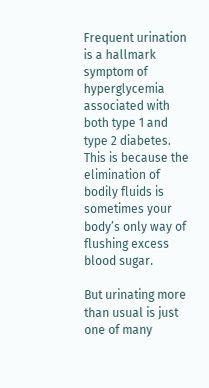Frequent urination is a hallmark symptom of hyperglycemia associated with both type 1 and type 2 diabetes. This is because the elimination of bodily fluids is sometimes your body’s only way of flushing excess blood sugar.

But urinating more than usual is just one of many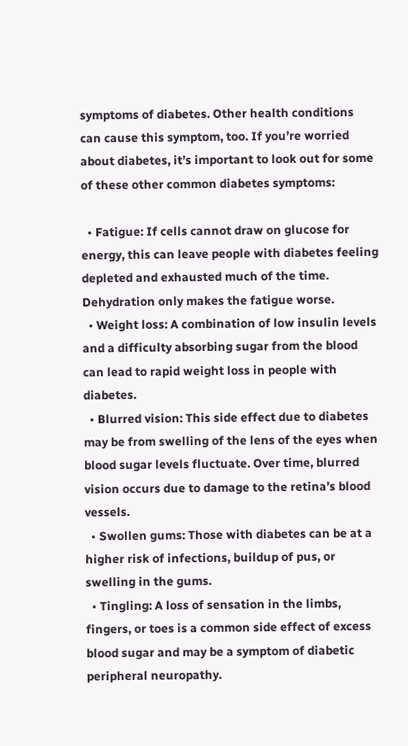symptoms of diabetes. Other health conditions can cause this symptom, too. If you’re worried about diabetes, it’s important to look out for some of these other common diabetes symptoms:

  • Fatigue: If cells cannot draw on glucose for energy, this can leave people with diabetes feeling depleted and exhausted much of the time. Dehydration only makes the fatigue worse.
  • Weight loss: A combination of low insulin levels and a difficulty absorbing sugar from the blood can lead to rapid weight loss in people with diabetes.
  • Blurred vision: This side effect due to diabetes may be from swelling of the lens of the eyes when blood sugar levels fluctuate. Over time, blurred vision occurs due to damage to the retina’s blood vessels.
  • Swollen gums: Those with diabetes can be at a higher risk of infections, buildup of pus, or swelling in the gums.
  • Tingling: A loss of sensation in the limbs, fingers, or toes is a common side effect of excess blood sugar and may be a symptom of diabetic peripheral neuropathy.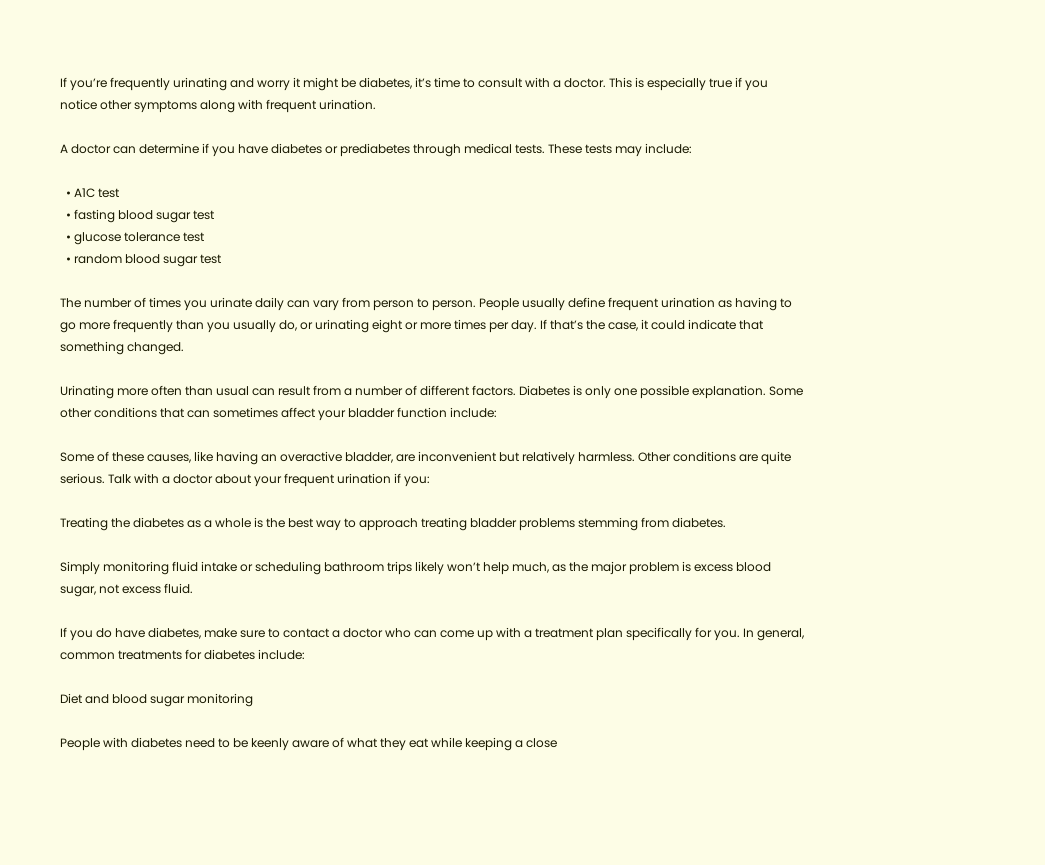If you’re frequently urinating and worry it might be diabetes, it’s time to consult with a doctor. This is especially true if you notice other symptoms along with frequent urination.

A doctor can determine if you have diabetes or prediabetes through medical tests. These tests may include:

  • A1C test
  • fasting blood sugar test
  • glucose tolerance test
  • random blood sugar test

The number of times you urinate daily can vary from person to person. People usually define frequent urination as having to go more frequently than you usually do, or urinating eight or more times per day. If that’s the case, it could indicate that something changed.

Urinating more often than usual can result from a number of different factors. Diabetes is only one possible explanation. Some other conditions that can sometimes affect your bladder function include:

Some of these causes, like having an overactive bladder, are inconvenient but relatively harmless. Other conditions are quite serious. Talk with a doctor about your frequent urination if you:

Treating the diabetes as a whole is the best way to approach treating bladder problems stemming from diabetes.

Simply monitoring fluid intake or scheduling bathroom trips likely won’t help much, as the major problem is excess blood sugar, not excess fluid.

If you do have diabetes, make sure to contact a doctor who can come up with a treatment plan specifically for you. In general, common treatments for diabetes include:

Diet and blood sugar monitoring

People with diabetes need to be keenly aware of what they eat while keeping a close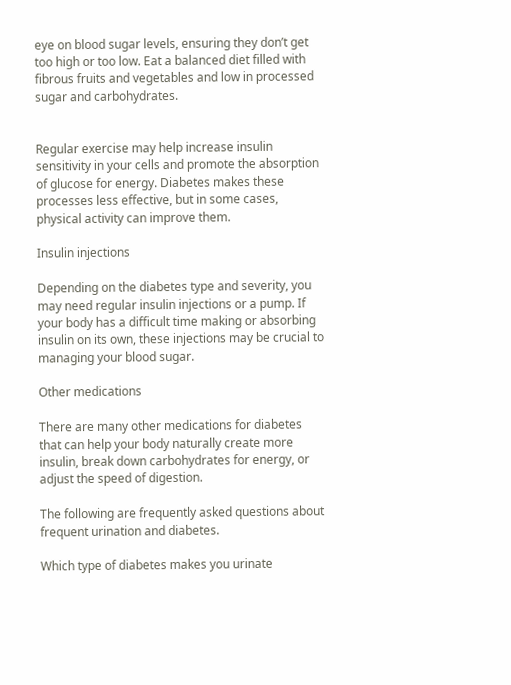eye on blood sugar levels, ensuring they don’t get too high or too low. Eat a balanced diet filled with fibrous fruits and vegetables and low in processed sugar and carbohydrates.


Regular exercise may help increase insulin sensitivity in your cells and promote the absorption of glucose for energy. Diabetes makes these processes less effective, but in some cases, physical activity can improve them.

Insulin injections

Depending on the diabetes type and severity, you may need regular insulin injections or a pump. If your body has a difficult time making or absorbing insulin on its own, these injections may be crucial to managing your blood sugar.

Other medications

There are many other medications for diabetes that can help your body naturally create more insulin, break down carbohydrates for energy, or adjust the speed of digestion.

The following are frequently asked questions about frequent urination and diabetes.

Which type of diabetes makes you urinate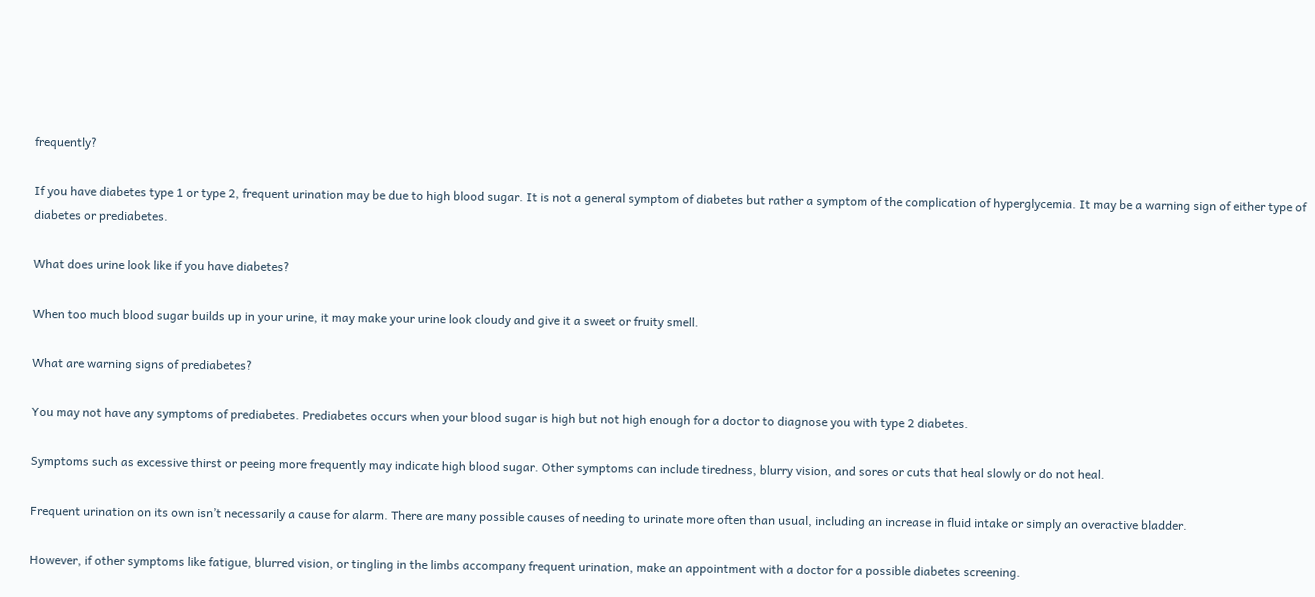frequently?

If you have diabetes type 1 or type 2, frequent urination may be due to high blood sugar. It is not a general symptom of diabetes but rather a symptom of the complication of hyperglycemia. It may be a warning sign of either type of diabetes or prediabetes.

What does urine look like if you have diabetes?

When too much blood sugar builds up in your urine, it may make your urine look cloudy and give it a sweet or fruity smell.

What are warning signs of prediabetes?

You may not have any symptoms of prediabetes. Prediabetes occurs when your blood sugar is high but not high enough for a doctor to diagnose you with type 2 diabetes.

Symptoms such as excessive thirst or peeing more frequently may indicate high blood sugar. Other symptoms can include tiredness, blurry vision, and sores or cuts that heal slowly or do not heal.

Frequent urination on its own isn’t necessarily a cause for alarm. There are many possible causes of needing to urinate more often than usual, including an increase in fluid intake or simply an overactive bladder.

However, if other symptoms like fatigue, blurred vision, or tingling in the limbs accompany frequent urination, make an appointment with a doctor for a possible diabetes screening.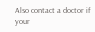Also contact a doctor if your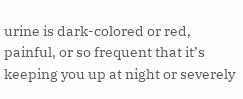urine is dark-colored or red, painful, or so frequent that it’s keeping you up at night or severely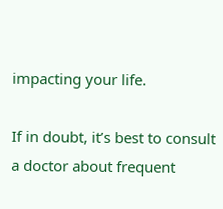impacting your life.

If in doubt, it’s best to consult a doctor about frequent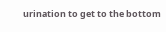urination to get to the bottom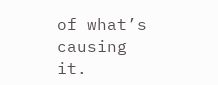of what’s causing it.